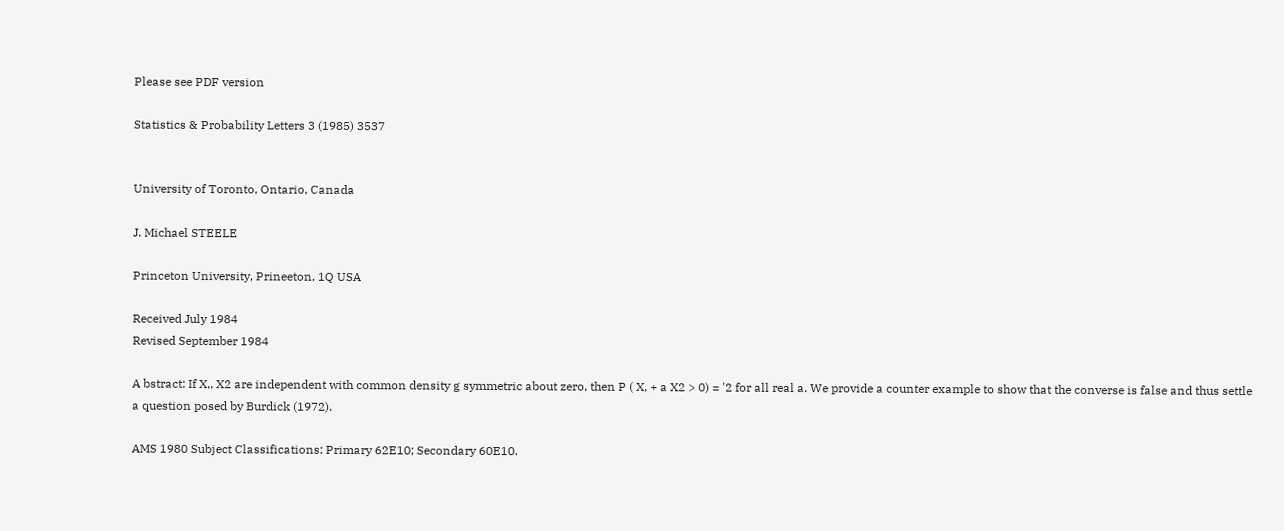Please see PDF version

Statistics & Probability Letters 3 (1985) 3537


University of Toronto, Ontario, Canada

J. Michael STEELE

Princeton University, Prineeton, 1Q USA

Received July 1984
Revised September 1984

A bstract: If X,, X2 are independent with common density g symmetric about zero, then P ( X, + a X2 > 0) = '2 for all real a. We provide a counter example to show that the converse is false and thus settle a question posed by Burdick (1972).

AMS 1980 Subject Classifications: Primary 62E10; Secondary 60E10.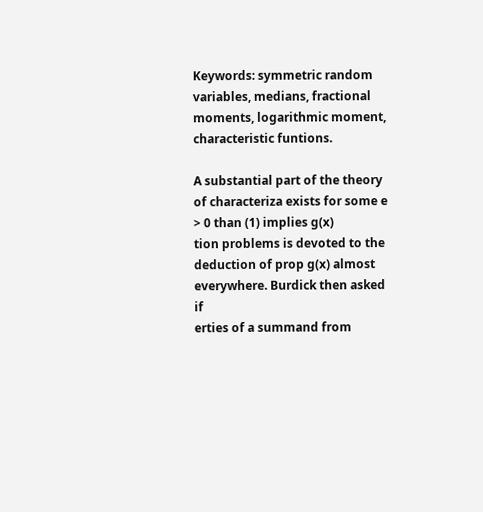Keywords: symmetric random variables, medians, fractional moments, logarithmic moment, characteristic funtions.

A substantial part of the theory of characteriza exists for some e > 0 than (1) implies g(x)
tion problems is devoted to the deduction of prop g(x) almost everywhere. Burdick then asked if
erties of a summand from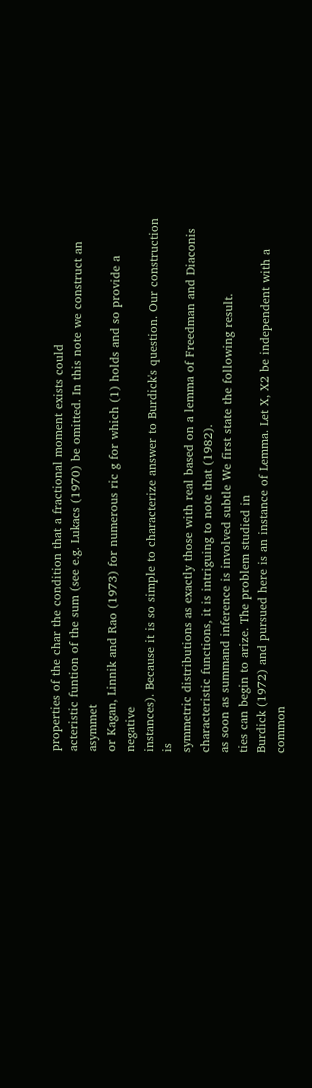properties of the char the condition that a fractional moment exists could
acteristic funtion of the sum (see e.g. Lukacs (1970) be omitted. In this note we construct an asymmet
or Kagan, Linnik and Rao (1973) for numerous ric g for which (1) holds and so provide a negative
instances). Because it is so simple to characterize answer to Burdick's question. Our construction is
symmetric distributions as exactly those with real based on a lemma of Freedman and Diaconis
characteristic functions, it is intriguing to note that (1982).
as soon as summand inference is involved subtle We first state the following result.
ties can begin to arize. The problem studied in
Burdick (1972) and pursued here is an instance of Lemma. Let X, X2 be independent with a common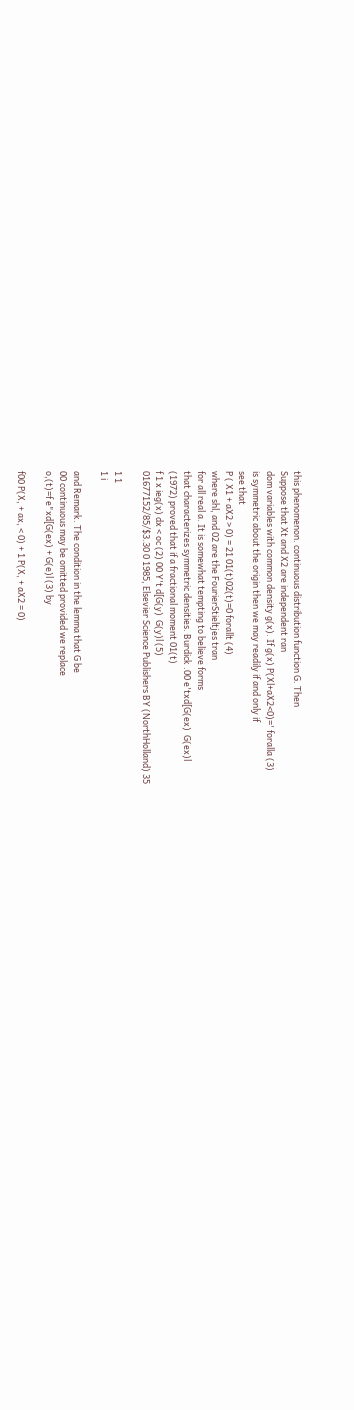this phenomenon. continuous distribution function G. Then
Suppose that Xt and X2 are independent ran
dom variables with common density g(x). If g(x) P(Xl+aX2<0)=' foralla (3)
is symmetric about the origin then we may readily if and only if
see that
P ( X1 + aX2 > 0) = 21 01(t)02(t)=0 forallt (4)
where shl, and 02 are the FourierStieltjes tran
for all real a. It is somewhat tempting to believe forms
that characterizes symmetric densities. Burdick .00 e'txd[G(ex)  G(ex)l
(1972) proved that if a fractional moment 01(t)
f 1 x ieg(x) dx < oc (2) 00 Y't d[G(y)  G(y)l (5)
01677152/85/$3.30 0 1985, Elsevier Science Publishers BY (NorthHolland) 35

1 1
1 i

and Remark. The condition in the lemma that G be
00 continuous may be omitted provided we replace
o,(t)=f e"xd[G(ex) + G(e)l (3) by

f00 P(X, + ax, < 0) + 1 P(X, + aX2 = 0)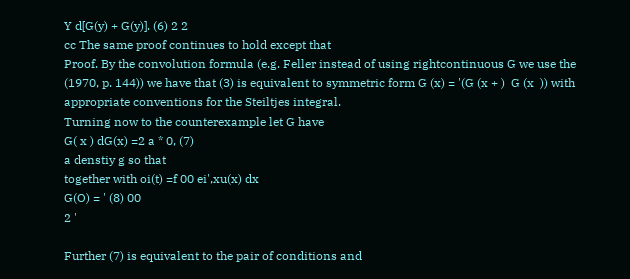Y d[G(y) + G(y)]. (6) 2 2
cc The same proof continues to hold except that
Proof. By the convolution formula (e.g. Feller instead of using rightcontinuous G we use the
(1970, p. 144)) we have that (3) is equivalent to symmetric form G (x) = '(G (x + )  G (x  )) with
appropriate conventions for the Steiltjes integral.
Turning now to the counterexample let G have
G( x ) dG(x) =2 a * 0, (7)
a denstiy g so that
together with oi(t) =f 00 ei',xu(x) dx
G(O) = ' (8) 00
2 '

Further (7) is equivalent to the pair of conditions and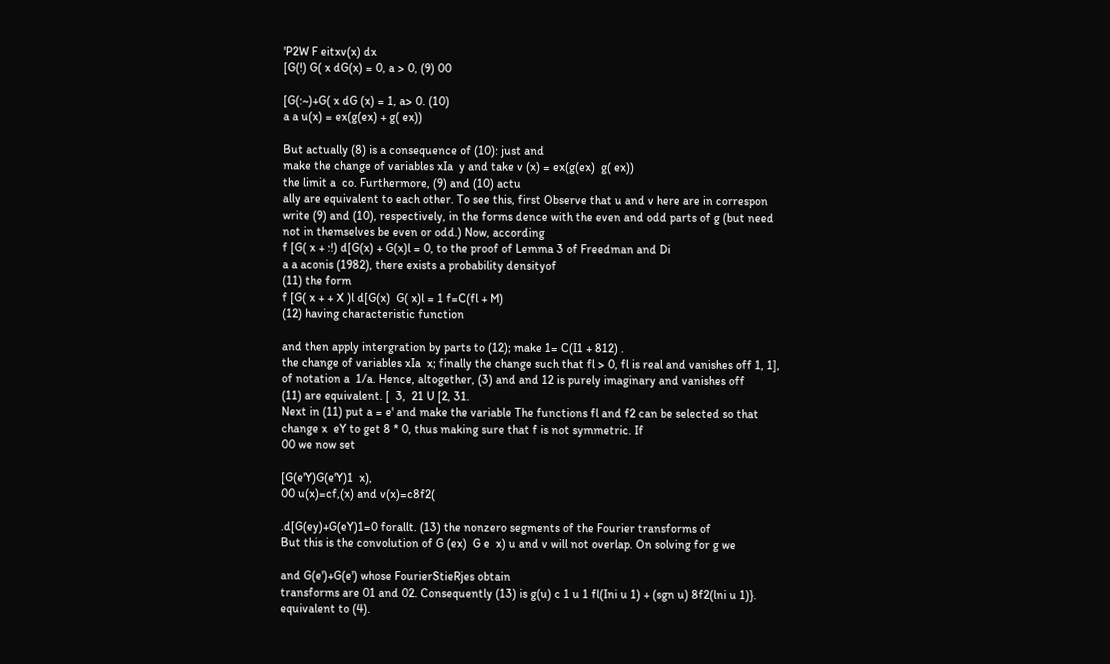'P2W F eitxv(x) dx
[G(!) G( x dG(x) = 0, a > 0, (9) 00

[G(:~)+G( x dG (x) = 1, a> 0. (10)
a a u(x) = ex(g(ex) + g( ex))

But actually (8) is a consequence of (10): just and
make the change of variables xIa  y and take v (x) = ex(g(ex)  g( ex))
the limit a  co. Furthermore, (9) and (10) actu
ally are equivalent to each other. To see this, first Observe that u and v here are in correspon
write (9) and (10), respectively, in the forms dence with the even and odd parts of g (but need
not in themselves be even or odd.) Now, according
f [G( x + :!) d[G(x) + G(x)l = 0, to the proof of Lemma 3 of Freedman and Di
a a aconis (1982), there exists a probability densityof
(11) the form
f [G( x + + X )l d[G(x)  G( x)l = 1 f=C(fl + M)
(12) having characteristic function

and then apply intergration by parts to (12); make 1= C(I1 + 812) .
the change of variables xIa  x; finally the change such that fl > 0, fl is real and vanishes off 1, 1],
of notation a  1/a. Hence, altogether, (3) and and 12 is purely imaginary and vanishes off
(11) are equivalent. [  3,  21 U [2, 31.
Next in (11) put a = e' and make the variable The functions fl and f2 can be selected so that
change x  eY to get 8 * 0, thus making sure that f is not symmetric. If
00 we now set

[G(e'Y)G(e'Y)1  x),
00 u(x)=cf,(x) and v(x)=c8f2(

.d[G(ey)+G(eY)1=0 forallt. (13) the nonzero segments of the Fourier transforms of
But this is the convolution of G (ex)  G e  x) u and v will not overlap. On solving for g we

and G(e')+G(e') whose FourierStieRjes obtain
transforms are 01 and 02. Consequently (13) is g(u) c 1 u 1 fl(Ini u 1) + (sgn u) 8f2(lni u 1)}.
equivalent to (4).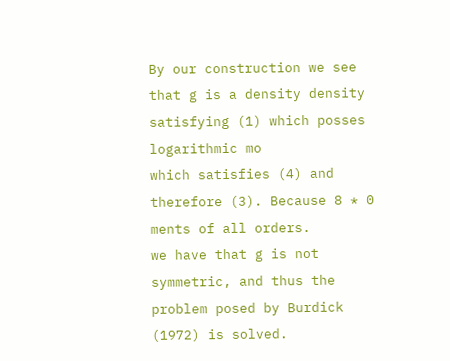By our construction we see that g is a density density satisfying (1) which posses logarithmic mo
which satisfies (4) and therefore (3). Because 8 * 0 ments of all orders.
we have that g is not symmetric, and thus the
problem posed by Burdick (1972) is solved.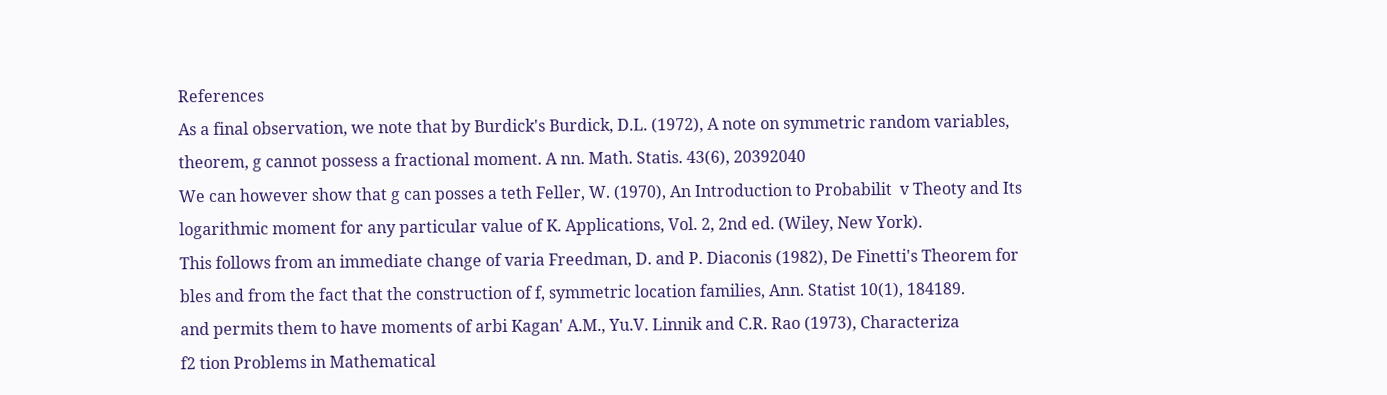References
As a final observation, we note that by Burdick's Burdick, D.L. (1972), A note on symmetric random variables,
theorem, g cannot possess a fractional moment. A nn. Math. Statis. 43(6), 20392040
We can however show that g can posses a teth Feller, W. (1970), An Introduction to Probabilit  v Theoty and Its
logarithmic moment for any particular value of K. Applications, Vol. 2, 2nd ed. (Wiley, New York).
This follows from an immediate change of varia Freedman, D. and P. Diaconis (1982), De Finetti's Theorem for
bles and from the fact that the construction of f, symmetric location families, Ann. Statist 10(1), 184189.
and permits them to have moments of arbi Kagan' A.M., Yu.V. Linnik and C.R. Rao (1973), Characteriza
f2 tion Problems in Mathematical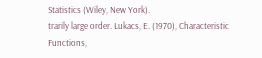Statistics (Wiley, New York).
trarily large order. Lukacs, E. (1970), Characteristic Functions,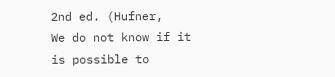2nd ed. (Hufner,
We do not know if it is possible to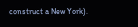construct a New York).